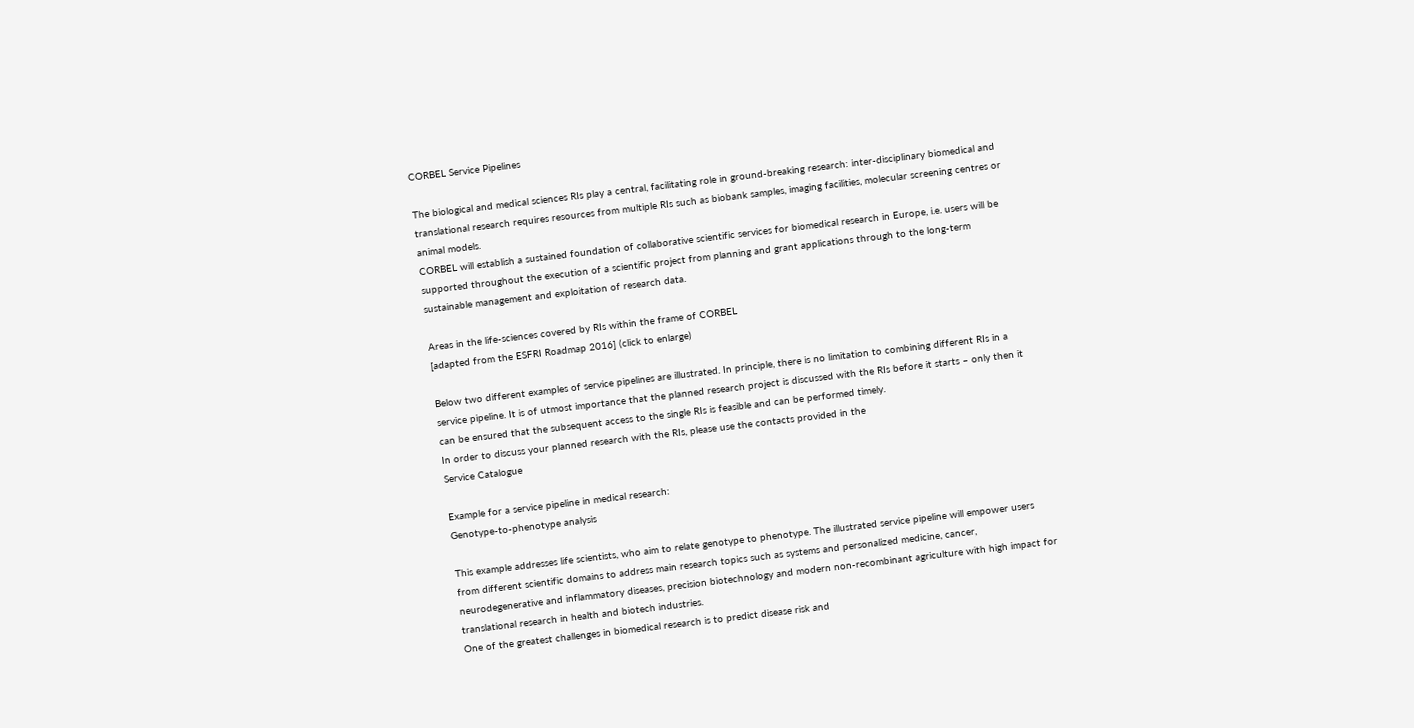CORBEL Service Pipelines

The biological and medical sciences RIs play a central, facilitating role in ground-breaking research: inter-disciplinary biomedical and translational research requires resources from multiple RIs such as biobank samples, imaging facilities, molecular screening centres or animal models.
CORBEL will establish a sustained foundation of collaborative scientific services for biomedical research in Europe, i.e. users will be supported throughout the execution of a scientific project from planning and grant applications through to the long-term sustainable management and exploitation of research data.

Areas in the life-sciences covered by RIs within the frame of CORBEL
[adapted from the ESFRI Roadmap 2016] (click to enlarge)

Below two different examples of service pipelines are illustrated. In principle, there is no limitation to combining different RIs in a service pipeline. It is of utmost importance that the planned research project is discussed with the RIs before it starts – only then it can be ensured that the subsequent access to the single RIs is feasible and can be performed timely.
In order to discuss your planned research with the RIs, please use the contacts provided in the
Service Catalogue

Example for a service pipeline in medical research:
Genotype-to-phenotype analysis

This example addresses life scientists, who aim to relate genotype to phenotype. The illustrated service pipeline will empower users from different scientific domains to address main research topics such as systems and personalized medicine, cancer, neurodegenerative and inflammatory diseases, precision biotechnology and modern non-recombinant agriculture with high impact for translational research in health and biotech industries.
One of the greatest challenges in biomedical research is to predict disease risk and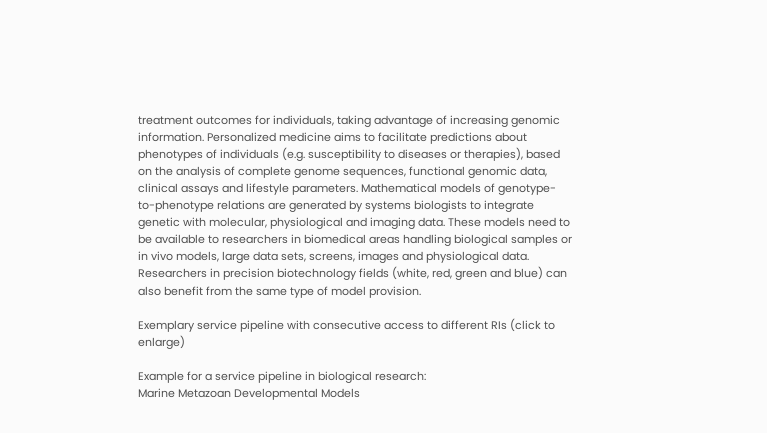treatment outcomes for individuals, taking advantage of increasing genomic information. Personalized medicine aims to facilitate predictions about phenotypes of individuals (e.g. susceptibility to diseases or therapies), based on the analysis of complete genome sequences, functional genomic data, clinical assays and lifestyle parameters. Mathematical models of genotype-to-phenotype relations are generated by systems biologists to integrate genetic with molecular, physiological and imaging data. These models need to be available to researchers in biomedical areas handling biological samples or in vivo models, large data sets, screens, images and physiological data. Researchers in precision biotechnology fields (white, red, green and blue) can also benefit from the same type of model provision.

Exemplary service pipeline with consecutive access to different RIs (click to enlarge)

Example for a service pipeline in biological research:
Marine Metazoan Developmental Models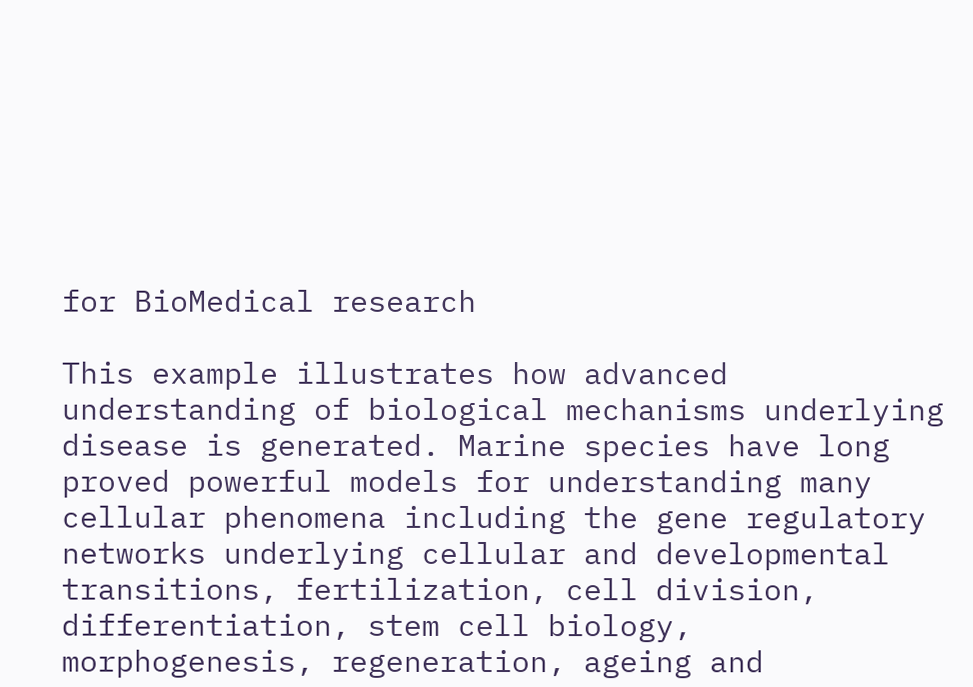for BioMedical research

This example illustrates how advanced understanding of biological mechanisms underlying disease is generated. Marine species have long proved powerful models for understanding many cellular phenomena including the gene regulatory networks underlying cellular and developmental transitions, fertilization, cell division, differentiation, stem cell biology, morphogenesis, regeneration, ageing and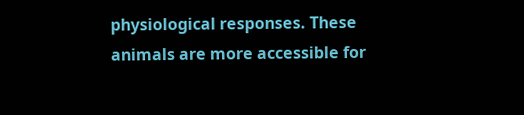physiological responses. These animals are more accessible for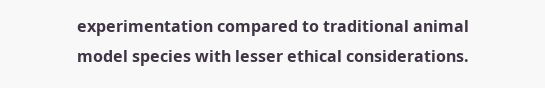experimentation compared to traditional animal model species with lesser ethical considerations.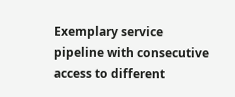Exemplary service pipeline with consecutive access to different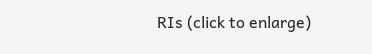RIs (click to enlarge)